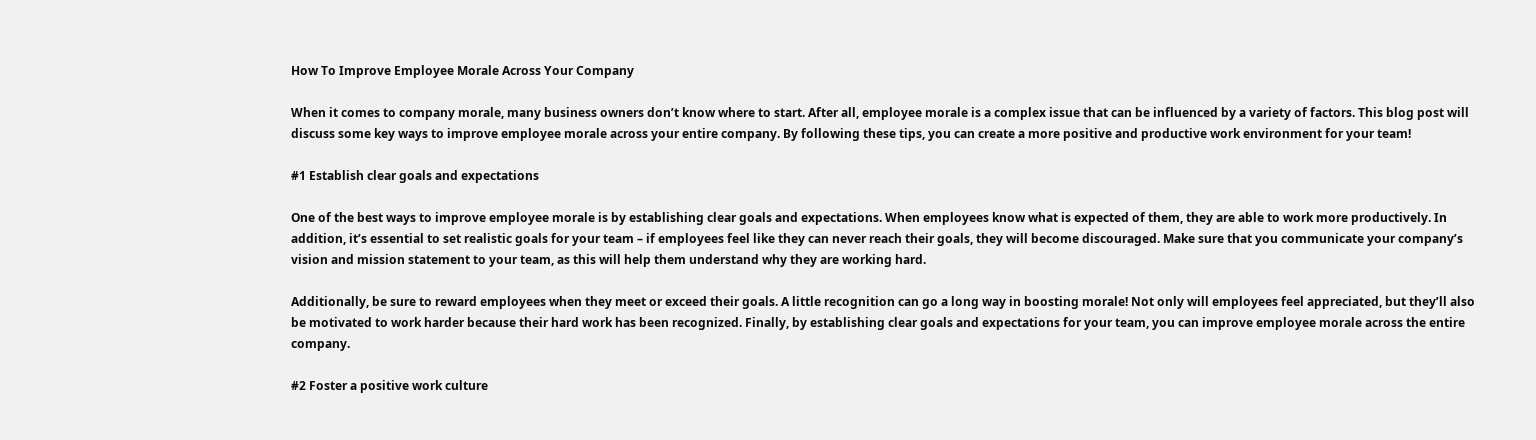How To Improve Employee Morale Across Your Company

When it comes to company morale, many business owners don’t know where to start. After all, employee morale is a complex issue that can be influenced by a variety of factors. This blog post will discuss some key ways to improve employee morale across your entire company. By following these tips, you can create a more positive and productive work environment for your team!

#1 Establish clear goals and expectations

One of the best ways to improve employee morale is by establishing clear goals and expectations. When employees know what is expected of them, they are able to work more productively. In addition, it’s essential to set realistic goals for your team – if employees feel like they can never reach their goals, they will become discouraged. Make sure that you communicate your company’s vision and mission statement to your team, as this will help them understand why they are working hard.

Additionally, be sure to reward employees when they meet or exceed their goals. A little recognition can go a long way in boosting morale! Not only will employees feel appreciated, but they’ll also be motivated to work harder because their hard work has been recognized. Finally, by establishing clear goals and expectations for your team, you can improve employee morale across the entire company.

#2 Foster a positive work culture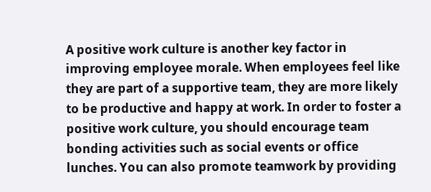A positive work culture is another key factor in improving employee morale. When employees feel like they are part of a supportive team, they are more likely to be productive and happy at work. In order to foster a positive work culture, you should encourage team bonding activities such as social events or office lunches. You can also promote teamwork by providing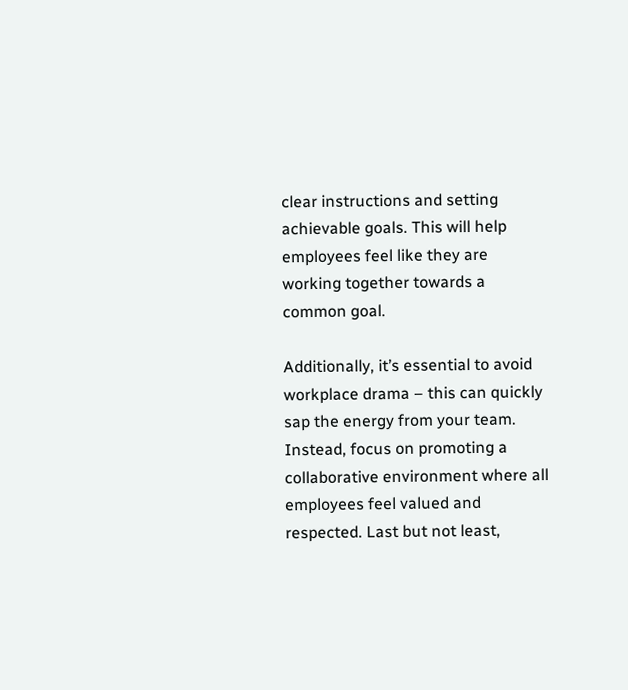clear instructions and setting achievable goals. This will help employees feel like they are working together towards a common goal.

Additionally, it’s essential to avoid workplace drama – this can quickly sap the energy from your team. Instead, focus on promoting a collaborative environment where all employees feel valued and respected. Last but not least,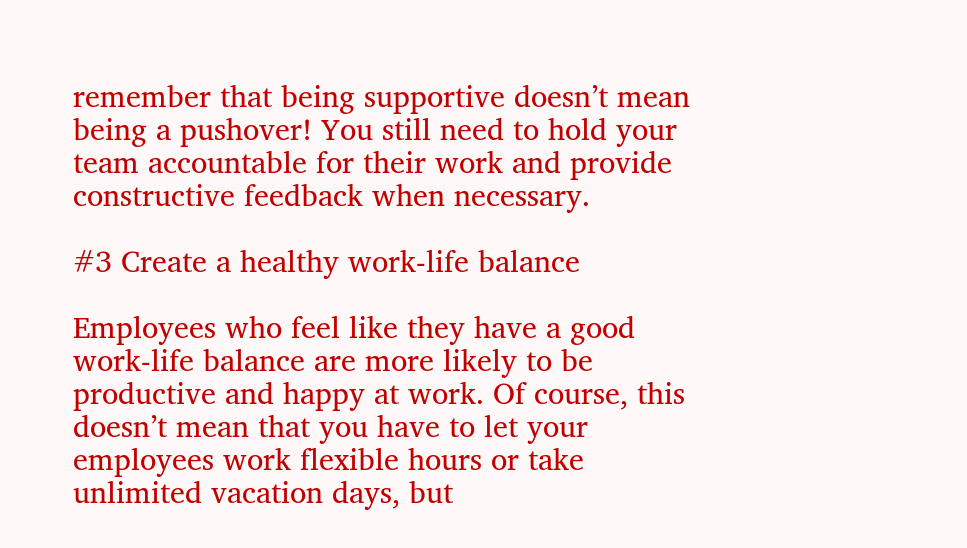remember that being supportive doesn’t mean being a pushover! You still need to hold your team accountable for their work and provide constructive feedback when necessary.

#3 Create a healthy work-life balance

Employees who feel like they have a good work-life balance are more likely to be productive and happy at work. Of course, this doesn’t mean that you have to let your employees work flexible hours or take unlimited vacation days, but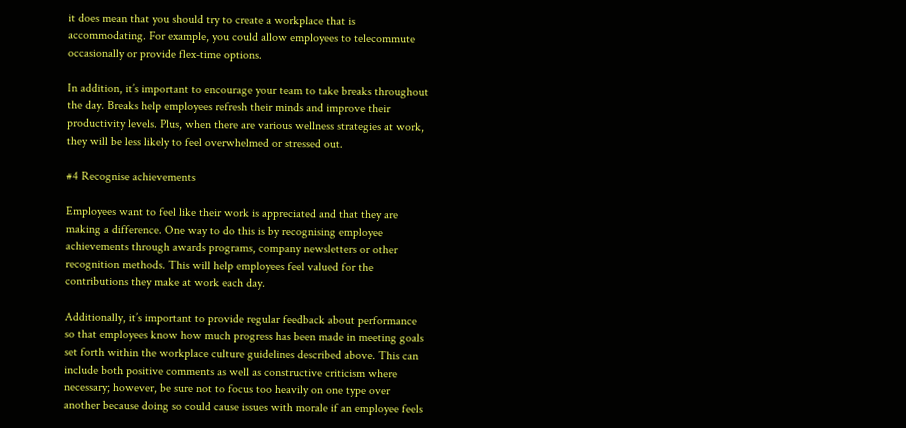it does mean that you should try to create a workplace that is accommodating. For example, you could allow employees to telecommute occasionally or provide flex-time options.

In addition, it’s important to encourage your team to take breaks throughout the day. Breaks help employees refresh their minds and improve their productivity levels. Plus, when there are various wellness strategies at work, they will be less likely to feel overwhelmed or stressed out.

#4 Recognise achievements

Employees want to feel like their work is appreciated and that they are making a difference. One way to do this is by recognising employee achievements through awards programs, company newsletters or other recognition methods. This will help employees feel valued for the contributions they make at work each day.

Additionally, it’s important to provide regular feedback about performance so that employees know how much progress has been made in meeting goals set forth within the workplace culture guidelines described above. This can include both positive comments as well as constructive criticism where necessary; however, be sure not to focus too heavily on one type over another because doing so could cause issues with morale if an employee feels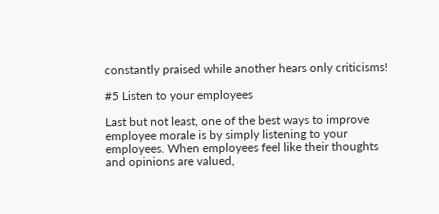constantly praised while another hears only criticisms!

#5 Listen to your employees

Last but not least, one of the best ways to improve employee morale is by simply listening to your employees. When employees feel like their thoughts and opinions are valued,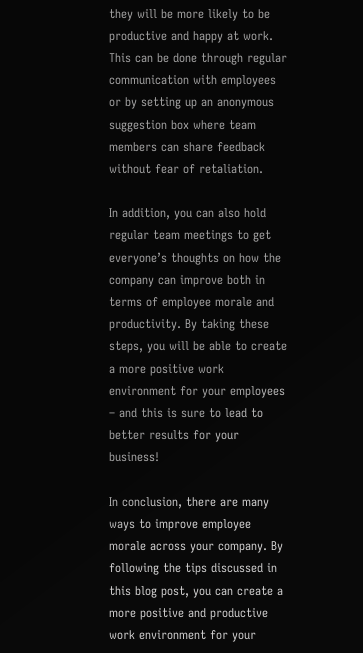they will be more likely to be productive and happy at work. This can be done through regular communication with employees or by setting up an anonymous suggestion box where team members can share feedback without fear of retaliation.

In addition, you can also hold regular team meetings to get everyone’s thoughts on how the company can improve both in terms of employee morale and productivity. By taking these steps, you will be able to create a more positive work environment for your employees – and this is sure to lead to better results for your business!

In conclusion, there are many ways to improve employee morale across your company. By following the tips discussed in this blog post, you can create a more positive and productive work environment for your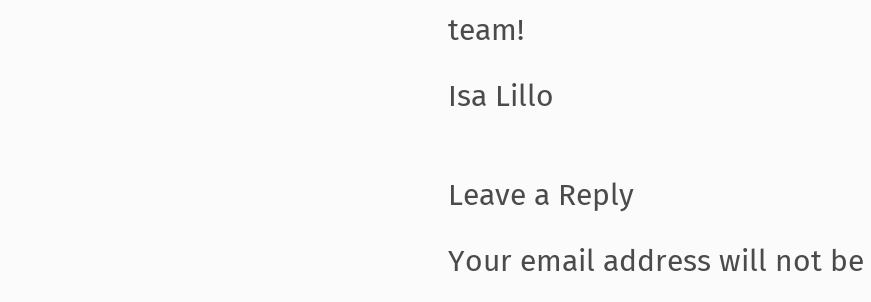team!

Isa Lillo


Leave a Reply

Your email address will not be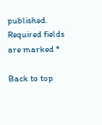published. Required fields are marked *

Back to top